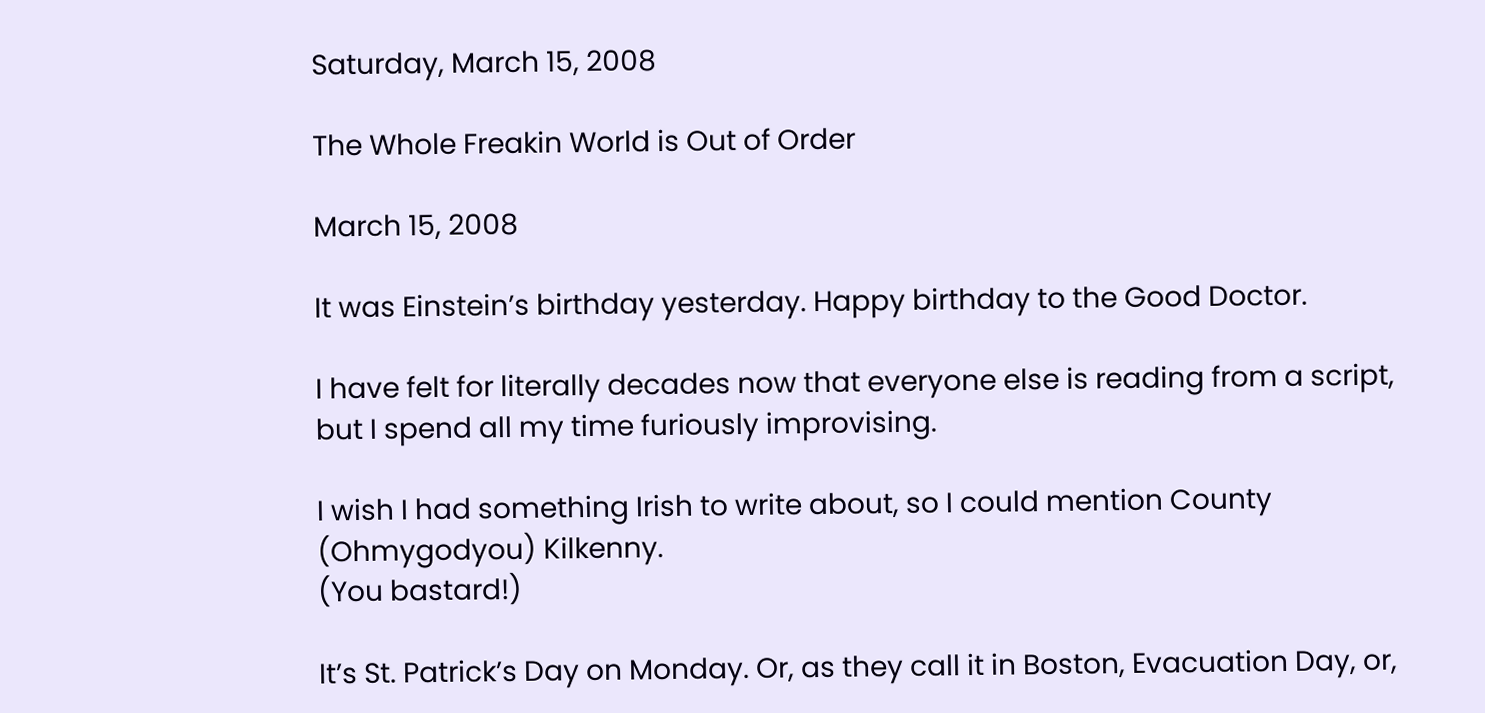Saturday, March 15, 2008

The Whole Freakin World is Out of Order

March 15, 2008

It was Einstein’s birthday yesterday. Happy birthday to the Good Doctor.

I have felt for literally decades now that everyone else is reading from a script, but I spend all my time furiously improvising.

I wish I had something Irish to write about, so I could mention County (Ohmygodyou) Kilkenny.
(You bastard!)

It’s St. Patrick’s Day on Monday. Or, as they call it in Boston, Evacuation Day, or,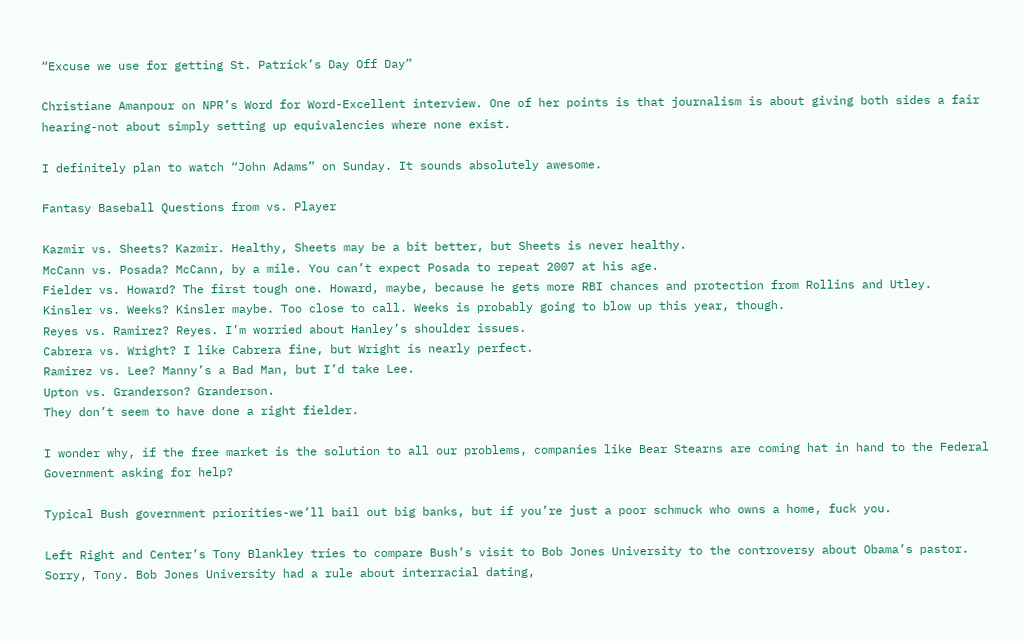“Excuse we use for getting St. Patrick’s Day Off Day”

Christiane Amanpour on NPR’s Word for Word-Excellent interview. One of her points is that journalism is about giving both sides a fair hearing-not about simply setting up equivalencies where none exist.

I definitely plan to watch “John Adams” on Sunday. It sounds absolutely awesome.

Fantasy Baseball Questions from vs. Player

Kazmir vs. Sheets? Kazmir. Healthy, Sheets may be a bit better, but Sheets is never healthy.
McCann vs. Posada? McCann, by a mile. You can’t expect Posada to repeat 2007 at his age.
Fielder vs. Howard? The first tough one. Howard, maybe, because he gets more RBI chances and protection from Rollins and Utley.
Kinsler vs. Weeks? Kinsler maybe. Too close to call. Weeks is probably going to blow up this year, though.
Reyes vs. Ramirez? Reyes. I’m worried about Hanley’s shoulder issues.
Cabrera vs. Wright? I like Cabrera fine, but Wright is nearly perfect.
Ramirez vs. Lee? Manny’s a Bad Man, but I’d take Lee.
Upton vs. Granderson? Granderson.
They don’t seem to have done a right fielder.

I wonder why, if the free market is the solution to all our problems, companies like Bear Stearns are coming hat in hand to the Federal Government asking for help?

Typical Bush government priorities-we’ll bail out big banks, but if you’re just a poor schmuck who owns a home, fuck you.

Left Right and Center’s Tony Blankley tries to compare Bush’s visit to Bob Jones University to the controversy about Obama’s pastor. Sorry, Tony. Bob Jones University had a rule about interracial dating,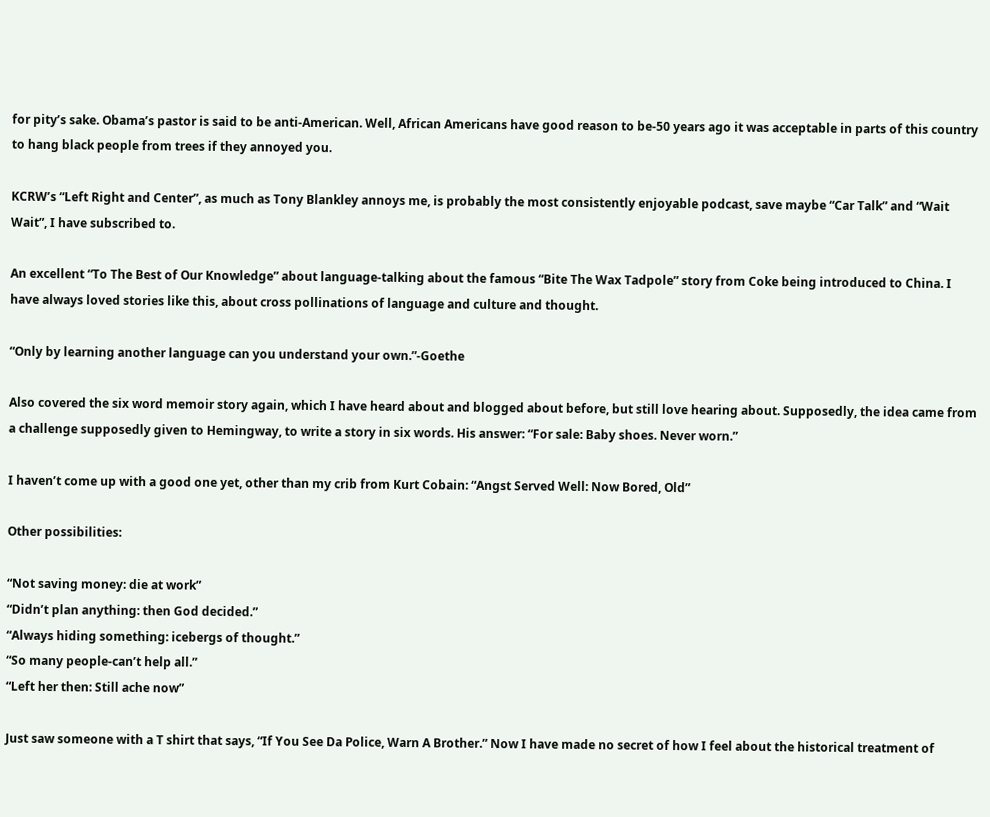for pity’s sake. Obama’s pastor is said to be anti-American. Well, African Americans have good reason to be-50 years ago it was acceptable in parts of this country to hang black people from trees if they annoyed you.

KCRW’s “Left Right and Center”, as much as Tony Blankley annoys me, is probably the most consistently enjoyable podcast, save maybe “Car Talk” and “Wait Wait”, I have subscribed to.

An excellent “To The Best of Our Knowledge” about language-talking about the famous “Bite The Wax Tadpole” story from Coke being introduced to China. I have always loved stories like this, about cross pollinations of language and culture and thought.

“Only by learning another language can you understand your own.”-Goethe

Also covered the six word memoir story again, which I have heard about and blogged about before, but still love hearing about. Supposedly, the idea came from a challenge supposedly given to Hemingway, to write a story in six words. His answer: “For sale: Baby shoes. Never worn.”

I haven’t come up with a good one yet, other than my crib from Kurt Cobain: “Angst Served Well: Now Bored, Old”

Other possibilities:

“Not saving money: die at work”
“Didn’t plan anything: then God decided.”
“Always hiding something: icebergs of thought.”
“So many people-can’t help all.”
“Left her then: Still ache now”

Just saw someone with a T shirt that says, “If You See Da Police, Warn A Brother.” Now I have made no secret of how I feel about the historical treatment of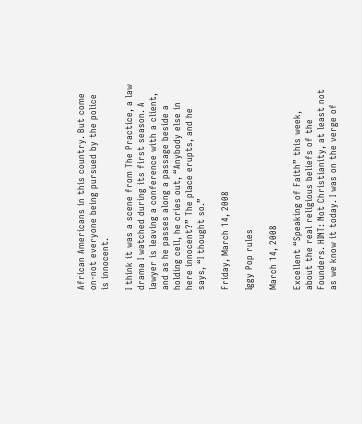African Americans in this country. But come on-not everyone being pursued by the police is innocent.

I think it was a scene from The Practice, a law drama I watched during its first season. A lawyer is leaving a conference with a client, and as he passes along a passage beside a holding cell, he cries out, “Anybody else in here innocent?” The place erupts, and he says, “I thought so.”

Friday, March 14, 2008

Iggy Pop rules

March 14, 2008

Excellent “Speaking of Faith” this week, about the real religious beliefs of the Founders. HINT: Not Christianity, at least not as we know it today. I was on the verge of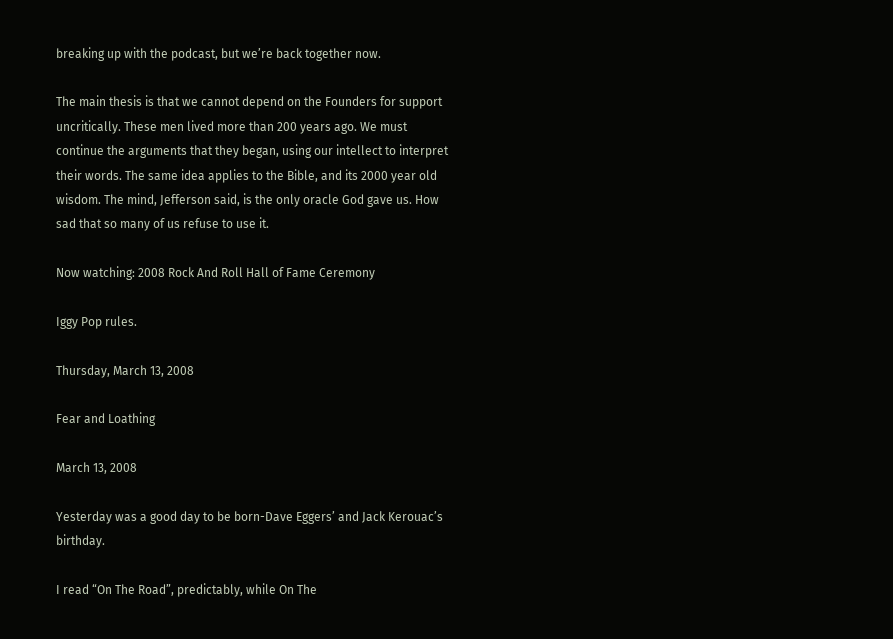breaking up with the podcast, but we’re back together now.

The main thesis is that we cannot depend on the Founders for support uncritically. These men lived more than 200 years ago. We must continue the arguments that they began, using our intellect to interpret their words. The same idea applies to the Bible, and its 2000 year old wisdom. The mind, Jefferson said, is the only oracle God gave us. How sad that so many of us refuse to use it.

Now watching: 2008 Rock And Roll Hall of Fame Ceremony

Iggy Pop rules.

Thursday, March 13, 2008

Fear and Loathing

March 13, 2008

Yesterday was a good day to be born-Dave Eggers’ and Jack Kerouac’s birthday.

I read “On The Road”, predictably, while On The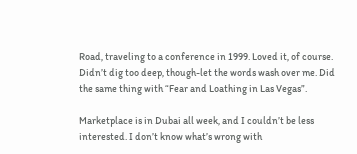Road, traveling to a conference in 1999. Loved it, of course. Didn’t dig too deep, though-let the words wash over me. Did the same thing with “Fear and Loathing in Las Vegas”.

Marketplace is in Dubai all week, and I couldn’t be less interested. I don’t know what’s wrong with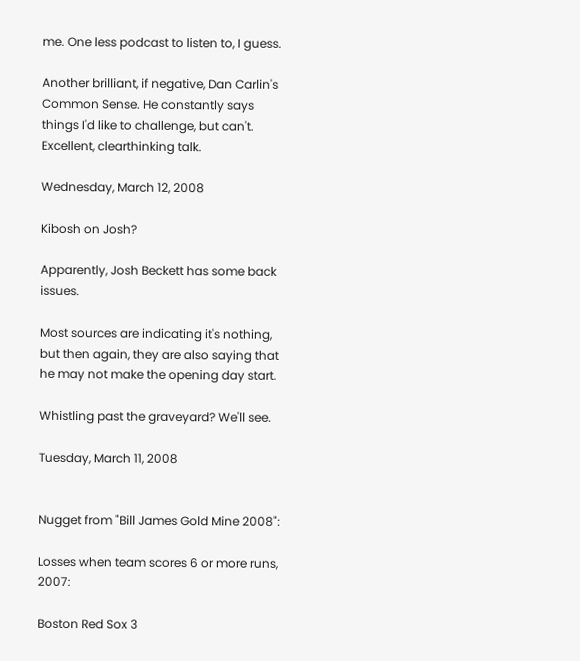me. One less podcast to listen to, I guess.

Another brilliant, if negative, Dan Carlin's Common Sense. He constantly says things I'd like to challenge, but can't. Excellent, clearthinking talk.

Wednesday, March 12, 2008

Kibosh on Josh?

Apparently, Josh Beckett has some back issues.

Most sources are indicating it's nothing, but then again, they are also saying that he may not make the opening day start.

Whistling past the graveyard? We'll see.

Tuesday, March 11, 2008


Nugget from "Bill James Gold Mine 2008":

Losses when team scores 6 or more runs, 2007:

Boston Red Sox 3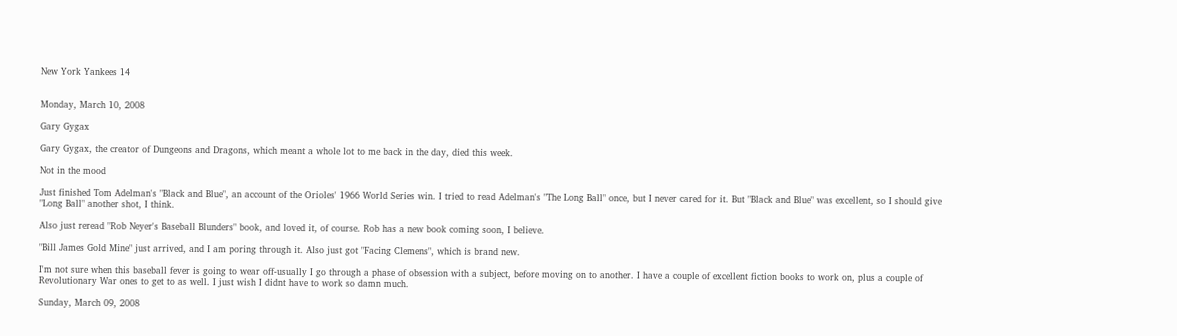New York Yankees 14


Monday, March 10, 2008

Gary Gygax

Gary Gygax, the creator of Dungeons and Dragons, which meant a whole lot to me back in the day, died this week.

Not in the mood

Just finished Tom Adelman's "Black and Blue", an account of the Orioles' 1966 World Series win. I tried to read Adelman's "The Long Ball" once, but I never cared for it. But "Black and Blue" was excellent, so I should give "Long Ball" another shot, I think.

Also just reread "Rob Neyer's Baseball Blunders" book, and loved it, of course. Rob has a new book coming soon, I believe.

"Bill James Gold Mine" just arrived, and I am poring through it. Also just got "Facing Clemens", which is brand new.

I'm not sure when this baseball fever is going to wear off-usually I go through a phase of obsession with a subject, before moving on to another. I have a couple of excellent fiction books to work on, plus a couple of Revolutionary War ones to get to as well. I just wish I didnt have to work so damn much.

Sunday, March 09, 2008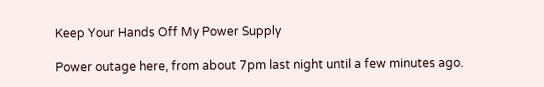Keep Your Hands Off My Power Supply

Power outage here, from about 7pm last night until a few minutes ago.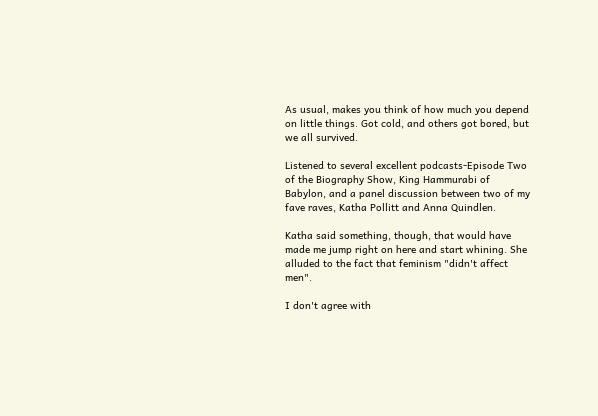As usual, makes you think of how much you depend on little things. Got cold, and others got bored, but we all survived.

Listened to several excellent podcasts-Episode Two of the Biography Show, King Hammurabi of Babylon, and a panel discussion between two of my fave raves, Katha Pollitt and Anna Quindlen.

Katha said something, though, that would have made me jump right on here and start whining. She alluded to the fact that feminism "didn't affect men".

I don't agree with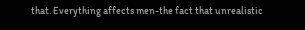that. Everything affects men-the fact that unrealistic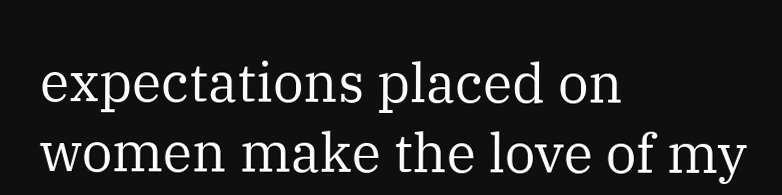expectations placed on women make the love of my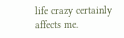life crazy certainly affects me.